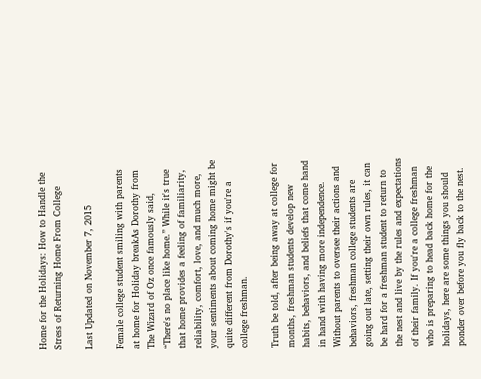Home for the Holidays: How to Handle the Stress of Returning Home From College

Last Updated on November 7, 2015

Female college student smiling with parents at home for Holiday breakAs Dorothy from The Wizard of Oz once famously said, “There's no place like home.” While it's true that home provides a feeling of familiarity, reliability, comfort, love, and much more, your sentiments about coming home might be quite different from Dorothy's if you're a college freshman.

Truth be told, after being away at college for months, freshman students develop new habits, behaviors, and beliefs that come hand in hand with having more independence. Without parents to oversee their actions and behaviors, freshman college students are going out late, setting their own rules, it can be hard for a freshman student to return to the nest and live by the rules and expectations of their family. If you're a college freshman who is preparing to head back home for the holidays, here are some things you should ponder over before you fly back to the nest.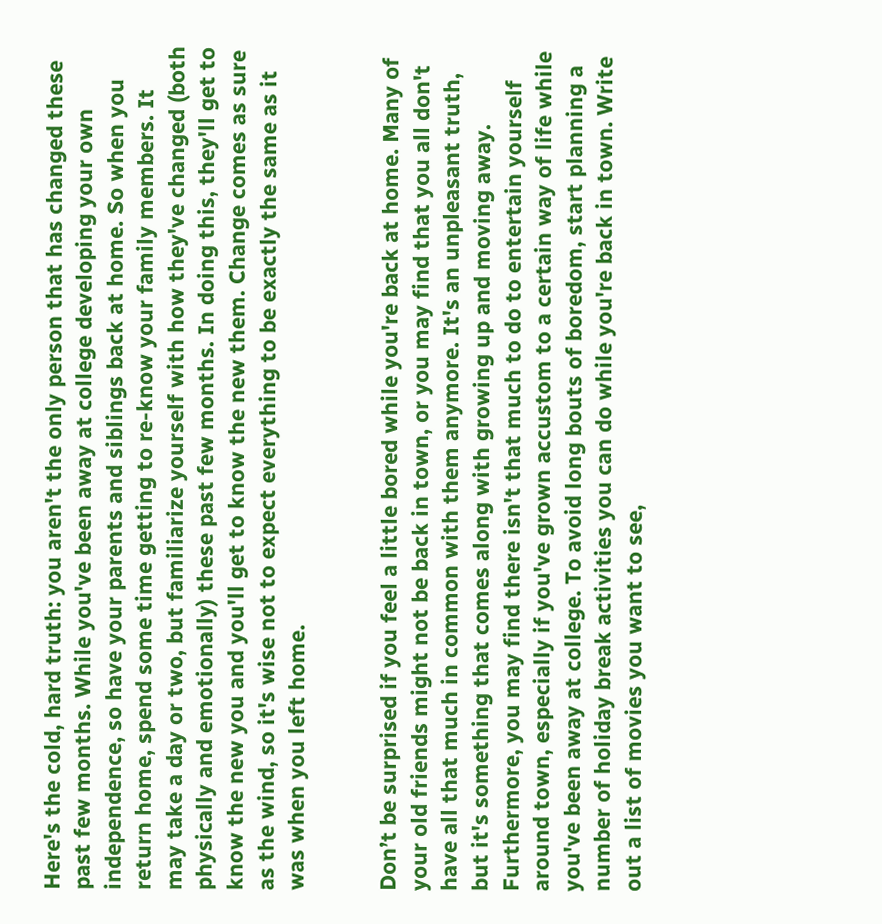Here's the cold, hard truth: you aren't the only person that has changed these past few months. While you've been away at college developing your own independence, so have your parents and siblings back at home. So when you return home, spend some time getting to re-know your family members. It may take a day or two, but familiarize yourself with how they've changed (both physically and emotionally) these past few months. In doing this, they'll get to know the new you and you'll get to know the new them. Change comes as sure as the wind, so it's wise not to expect everything to be exactly the same as it was when you left home.


Don’t be surprised if you feel a little bored while you're back at home. Many of your old friends might not be back in town, or you may find that you all don't have all that much in common with them anymore. It's an unpleasant truth, but it's something that comes along with growing up and moving away. Furthermore, you may find there isn't that much to do to entertain yourself around town, especially if you've grown accustom to a certain way of life while you've been away at college. To avoid long bouts of boredom, start planning a number of holiday break activities you can do while you're back in town. Write out a list of movies you want to see,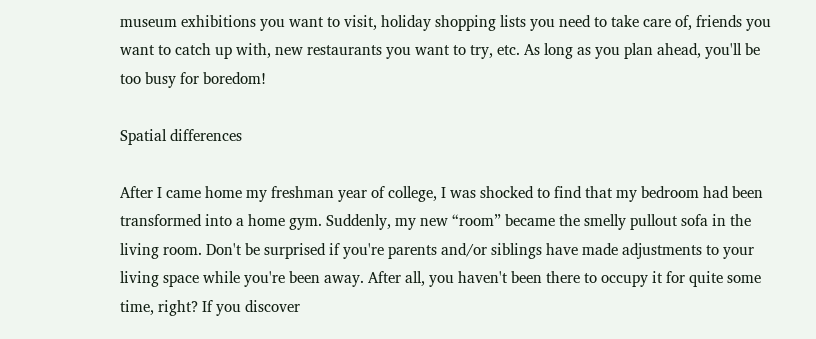museum exhibitions you want to visit, holiday shopping lists you need to take care of, friends you want to catch up with, new restaurants you want to try, etc. As long as you plan ahead, you'll be too busy for boredom!

Spatial differences

After I came home my freshman year of college, I was shocked to find that my bedroom had been transformed into a home gym. Suddenly, my new “room” became the smelly pullout sofa in the living room. Don't be surprised if you're parents and/or siblings have made adjustments to your living space while you're been away. After all, you haven't been there to occupy it for quite some time, right? If you discover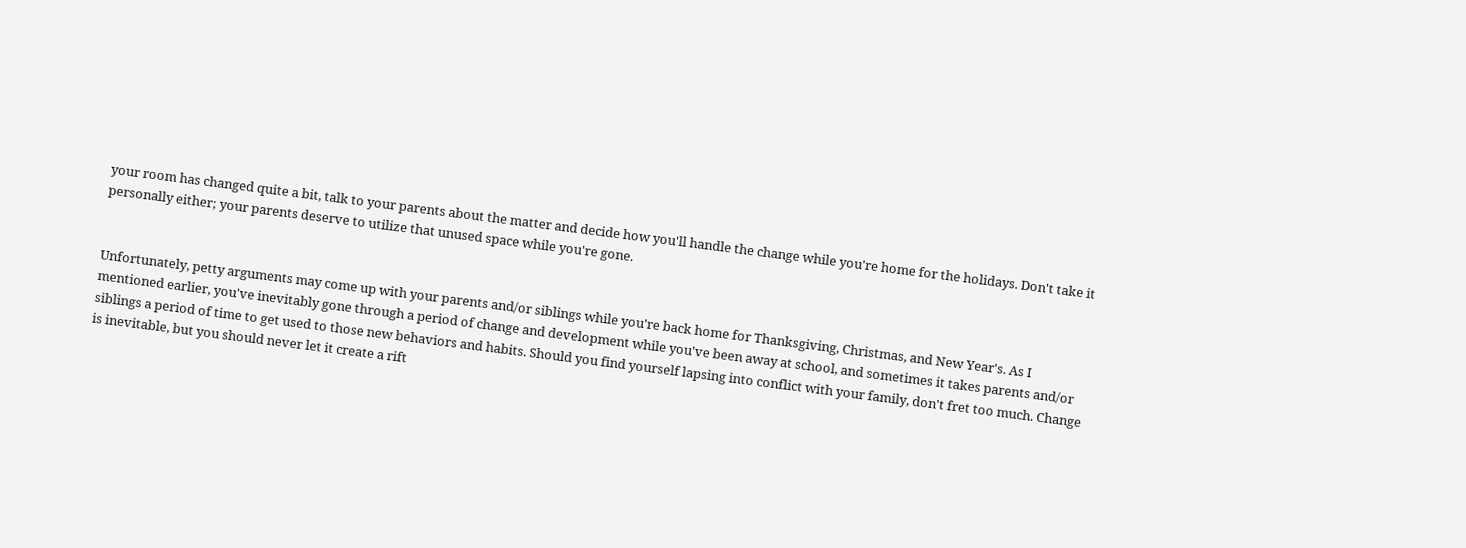your room has changed quite a bit, talk to your parents about the matter and decide how you'll handle the change while you're home for the holidays. Don't take it personally either; your parents deserve to utilize that unused space while you're gone.


Unfortunately, petty arguments may come up with your parents and/or siblings while you're back home for Thanksgiving, Christmas, and New Year's. As I mentioned earlier, you've inevitably gone through a period of change and development while you've been away at school, and sometimes it takes parents and/or siblings a period of time to get used to those new behaviors and habits. Should you find yourself lapsing into conflict with your family, don't fret too much. Change is inevitable, but you should never let it create a rift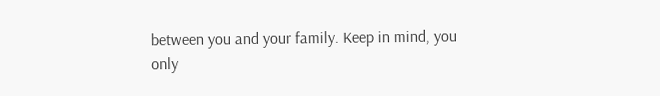between you and your family. Keep in mind, you only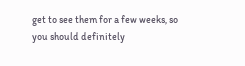get to see them for a few weeks, so you should definitely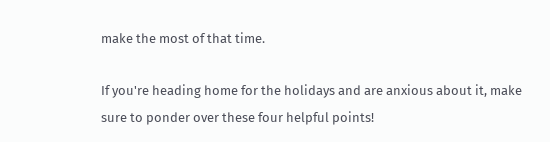make the most of that time.

If you're heading home for the holidays and are anxious about it, make sure to ponder over these four helpful points!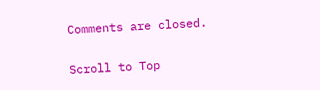Comments are closed.

Scroll to Top